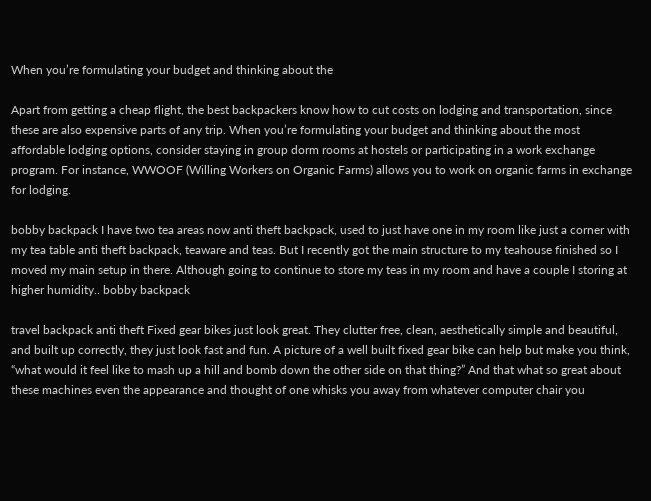When you’re formulating your budget and thinking about the

Apart from getting a cheap flight, the best backpackers know how to cut costs on lodging and transportation, since these are also expensive parts of any trip. When you’re formulating your budget and thinking about the most affordable lodging options, consider staying in group dorm rooms at hostels or participating in a work exchange program. For instance, WWOOF (Willing Workers on Organic Farms) allows you to work on organic farms in exchange for lodging.

bobby backpack I have two tea areas now anti theft backpack, used to just have one in my room like just a corner with my tea table anti theft backpack, teaware and teas. But I recently got the main structure to my teahouse finished so I moved my main setup in there. Although going to continue to store my teas in my room and have a couple I storing at higher humidity.. bobby backpack

travel backpack anti theft Fixed gear bikes just look great. They clutter free, clean, aesthetically simple and beautiful, and built up correctly, they just look fast and fun. A picture of a well built fixed gear bike can help but make you think, “what would it feel like to mash up a hill and bomb down the other side on that thing?” And that what so great about these machines even the appearance and thought of one whisks you away from whatever computer chair you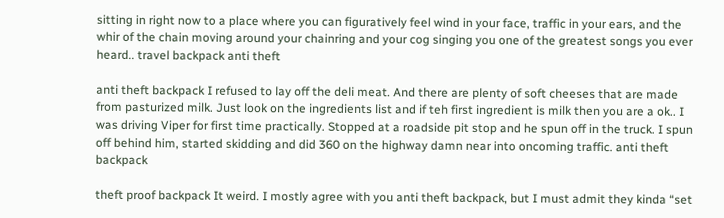sitting in right now to a place where you can figuratively feel wind in your face, traffic in your ears, and the whir of the chain moving around your chainring and your cog singing you one of the greatest songs you ever heard.. travel backpack anti theft

anti theft backpack I refused to lay off the deli meat. And there are plenty of soft cheeses that are made from pasturized milk. Just look on the ingredients list and if teh first ingredient is milk then you are a ok.. I was driving Viper for first time practically. Stopped at a roadside pit stop and he spun off in the truck. I spun off behind him, started skidding and did 360 on the highway damn near into oncoming traffic. anti theft backpack

theft proof backpack It weird. I mostly agree with you anti theft backpack, but I must admit they kinda “set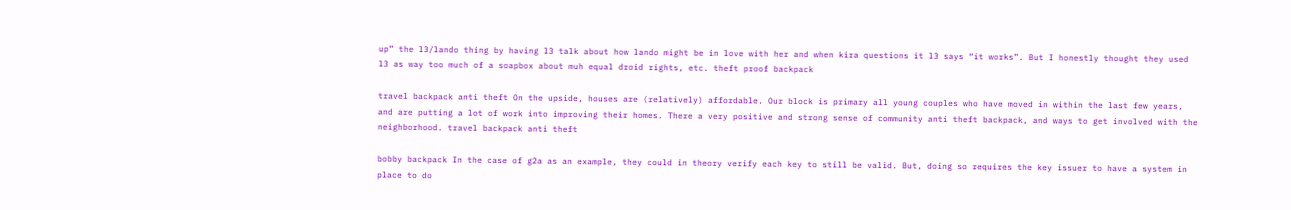up” the l3/lando thing by having l3 talk about how lando might be in love with her and when kira questions it l3 says “it works”. But I honestly thought they used l3 as way too much of a soapbox about muh equal droid rights, etc. theft proof backpack

travel backpack anti theft On the upside, houses are (relatively) affordable. Our block is primary all young couples who have moved in within the last few years, and are putting a lot of work into improving their homes. There a very positive and strong sense of community anti theft backpack, and ways to get involved with the neighborhood. travel backpack anti theft

bobby backpack In the case of g2a as an example, they could in theory verify each key to still be valid. But, doing so requires the key issuer to have a system in place to do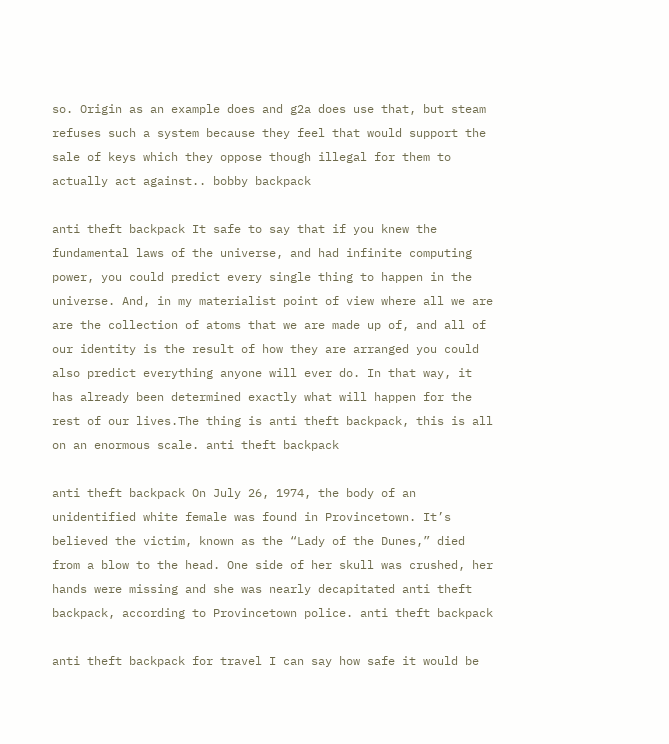so. Origin as an example does and g2a does use that, but steam refuses such a system because they feel that would support the sale of keys which they oppose though illegal for them to actually act against.. bobby backpack

anti theft backpack It safe to say that if you knew the fundamental laws of the universe, and had infinite computing power, you could predict every single thing to happen in the universe. And, in my materialist point of view where all we are are the collection of atoms that we are made up of, and all of our identity is the result of how they are arranged you could also predict everything anyone will ever do. In that way, it has already been determined exactly what will happen for the rest of our lives.The thing is anti theft backpack, this is all on an enormous scale. anti theft backpack

anti theft backpack On July 26, 1974, the body of an unidentified white female was found in Provincetown. It’s believed the victim, known as the “Lady of the Dunes,” died from a blow to the head. One side of her skull was crushed, her hands were missing and she was nearly decapitated anti theft backpack, according to Provincetown police. anti theft backpack

anti theft backpack for travel I can say how safe it would be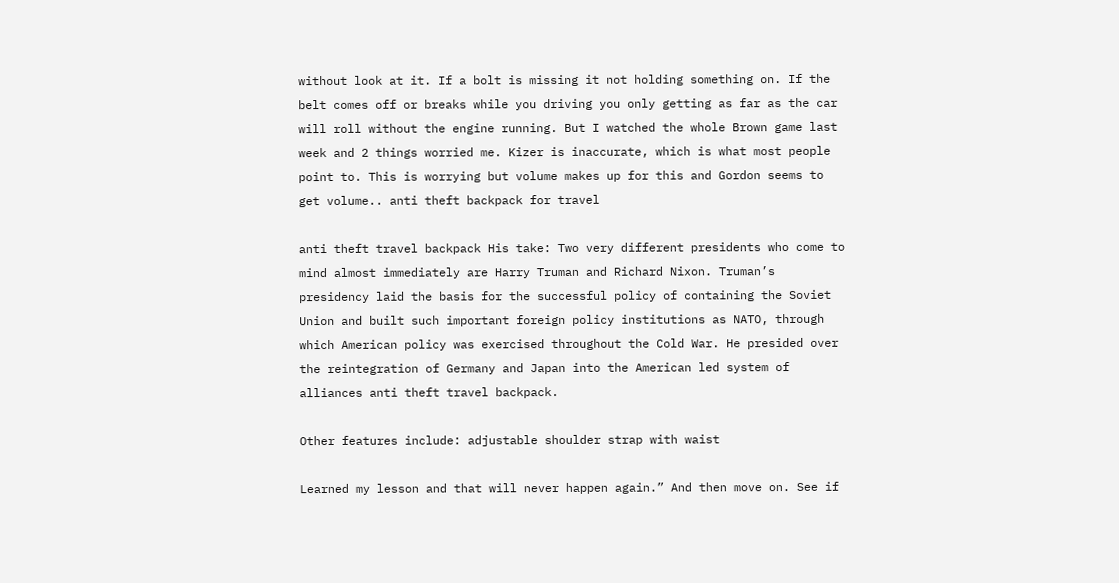without look at it. If a bolt is missing it not holding something on. If the belt comes off or breaks while you driving you only getting as far as the car will roll without the engine running. But I watched the whole Brown game last week and 2 things worried me. Kizer is inaccurate, which is what most people point to. This is worrying but volume makes up for this and Gordon seems to get volume.. anti theft backpack for travel

anti theft travel backpack His take: Two very different presidents who come to mind almost immediately are Harry Truman and Richard Nixon. Truman’s presidency laid the basis for the successful policy of containing the Soviet Union and built such important foreign policy institutions as NATO, through which American policy was exercised throughout the Cold War. He presided over the reintegration of Germany and Japan into the American led system of alliances anti theft travel backpack.

Other features include: adjustable shoulder strap with waist

Learned my lesson and that will never happen again.” And then move on. See if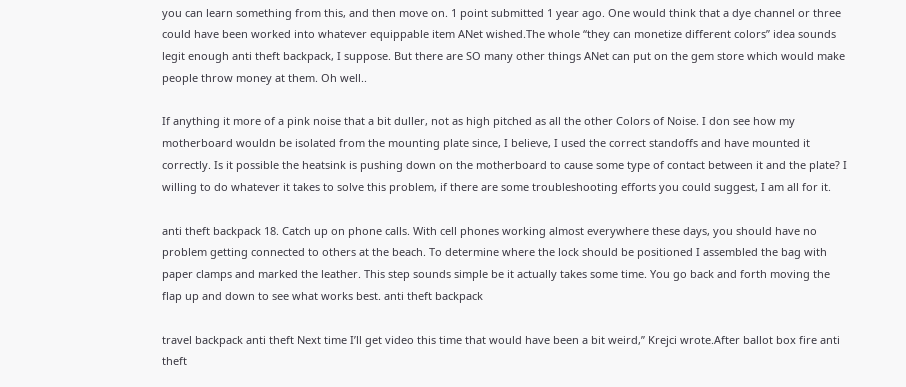you can learn something from this, and then move on. 1 point submitted 1 year ago. One would think that a dye channel or three could have been worked into whatever equippable item ANet wished.The whole “they can monetize different colors” idea sounds legit enough anti theft backpack, I suppose. But there are SO many other things ANet can put on the gem store which would make people throw money at them. Oh well..

If anything it more of a pink noise that a bit duller, not as high pitched as all the other Colors of Noise. I don see how my motherboard wouldn be isolated from the mounting plate since, I believe, I used the correct standoffs and have mounted it correctly. Is it possible the heatsink is pushing down on the motherboard to cause some type of contact between it and the plate? I willing to do whatever it takes to solve this problem, if there are some troubleshooting efforts you could suggest, I am all for it.

anti theft backpack 18. Catch up on phone calls. With cell phones working almost everywhere these days, you should have no problem getting connected to others at the beach. To determine where the lock should be positioned I assembled the bag with paper clamps and marked the leather. This step sounds simple be it actually takes some time. You go back and forth moving the flap up and down to see what works best. anti theft backpack

travel backpack anti theft Next time I’ll get video this time that would have been a bit weird,” Krejci wrote.After ballot box fire anti theft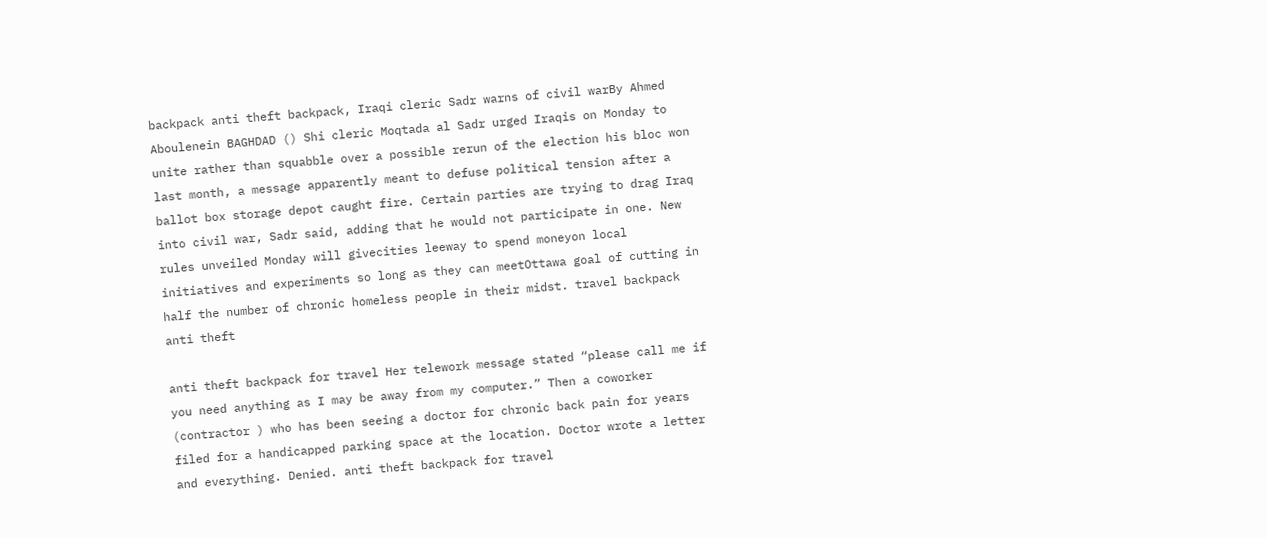backpack anti theft backpack, Iraqi cleric Sadr warns of civil warBy Ahmed Aboulenein BAGHDAD () Shi cleric Moqtada al Sadr urged Iraqis on Monday to unite rather than squabble over a possible rerun of the election his bloc won last month, a message apparently meant to defuse political tension after a ballot box storage depot caught fire. Certain parties are trying to drag Iraq into civil war, Sadr said, adding that he would not participate in one. New rules unveiled Monday will givecities leeway to spend moneyon local initiatives and experiments so long as they can meetOttawa goal of cutting in half the number of chronic homeless people in their midst. travel backpack anti theft

anti theft backpack for travel Her telework message stated “please call me if you need anything as I may be away from my computer.” Then a coworker (contractor ) who has been seeing a doctor for chronic back pain for years filed for a handicapped parking space at the location. Doctor wrote a letter and everything. Denied. anti theft backpack for travel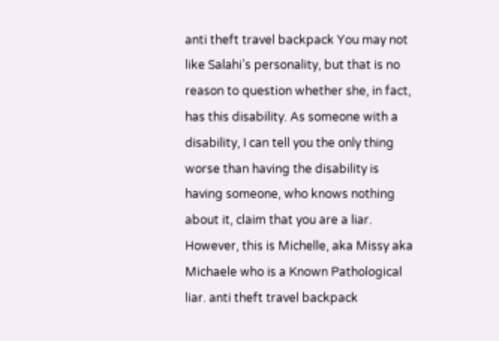anti theft travel backpack You may not like Salahi’s personality, but that is no reason to question whether she, in fact, has this disability. As someone with a disability, I can tell you the only thing worse than having the disability is having someone, who knows nothing about it, claim that you are a liar. However, this is Michelle, aka Missy aka Michaele who is a Known Pathological liar. anti theft travel backpack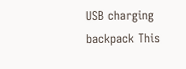USB charging backpack This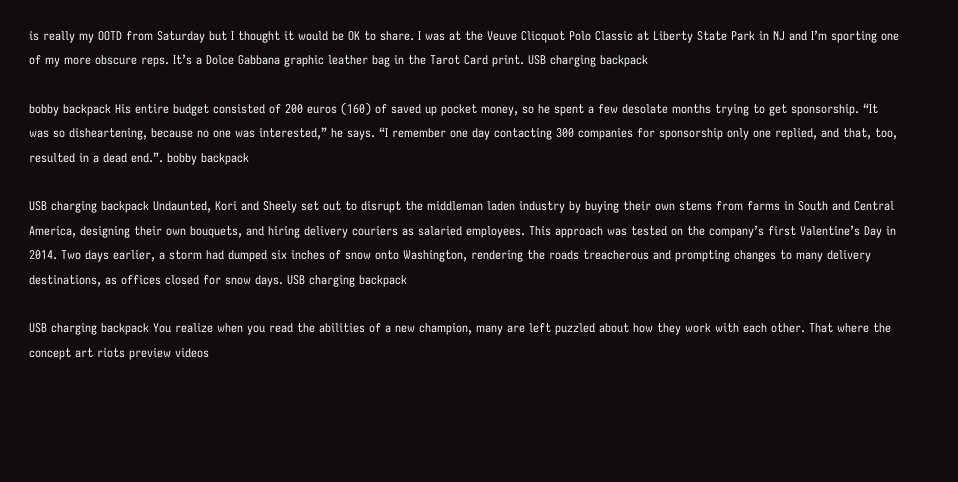is really my OOTD from Saturday but I thought it would be OK to share. I was at the Veuve Clicquot Polo Classic at Liberty State Park in NJ and I’m sporting one of my more obscure reps. It’s a Dolce Gabbana graphic leather bag in the Tarot Card print. USB charging backpack

bobby backpack His entire budget consisted of 200 euros (160) of saved up pocket money, so he spent a few desolate months trying to get sponsorship. “It was so disheartening, because no one was interested,” he says. “I remember one day contacting 300 companies for sponsorship only one replied, and that, too, resulted in a dead end.”. bobby backpack

USB charging backpack Undaunted, Kori and Sheely set out to disrupt the middleman laden industry by buying their own stems from farms in South and Central America, designing their own bouquets, and hiring delivery couriers as salaried employees. This approach was tested on the company’s first Valentine’s Day in 2014. Two days earlier, a storm had dumped six inches of snow onto Washington, rendering the roads treacherous and prompting changes to many delivery destinations, as offices closed for snow days. USB charging backpack

USB charging backpack You realize when you read the abilities of a new champion, many are left puzzled about how they work with each other. That where the concept art riots preview videos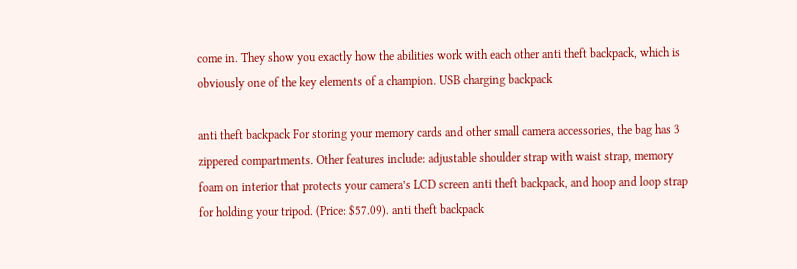come in. They show you exactly how the abilities work with each other anti theft backpack, which is obviously one of the key elements of a champion. USB charging backpack

anti theft backpack For storing your memory cards and other small camera accessories, the bag has 3 zippered compartments. Other features include: adjustable shoulder strap with waist strap, memory foam on interior that protects your camera’s LCD screen anti theft backpack, and hoop and loop strap for holding your tripod. (Price: $57.09). anti theft backpack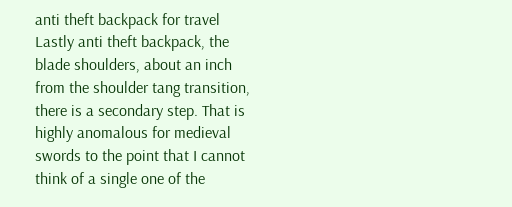anti theft backpack for travel Lastly anti theft backpack, the blade shoulders, about an inch from the shoulder tang transition, there is a secondary step. That is highly anomalous for medieval swords to the point that I cannot think of a single one of the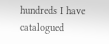hundreds I have catalogued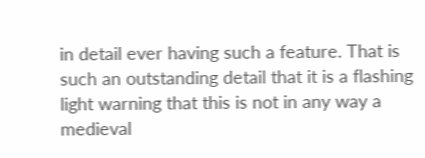in detail ever having such a feature. That is such an outstanding detail that it is a flashing light warning that this is not in any way a medieval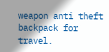weapon anti theft backpack for travel.